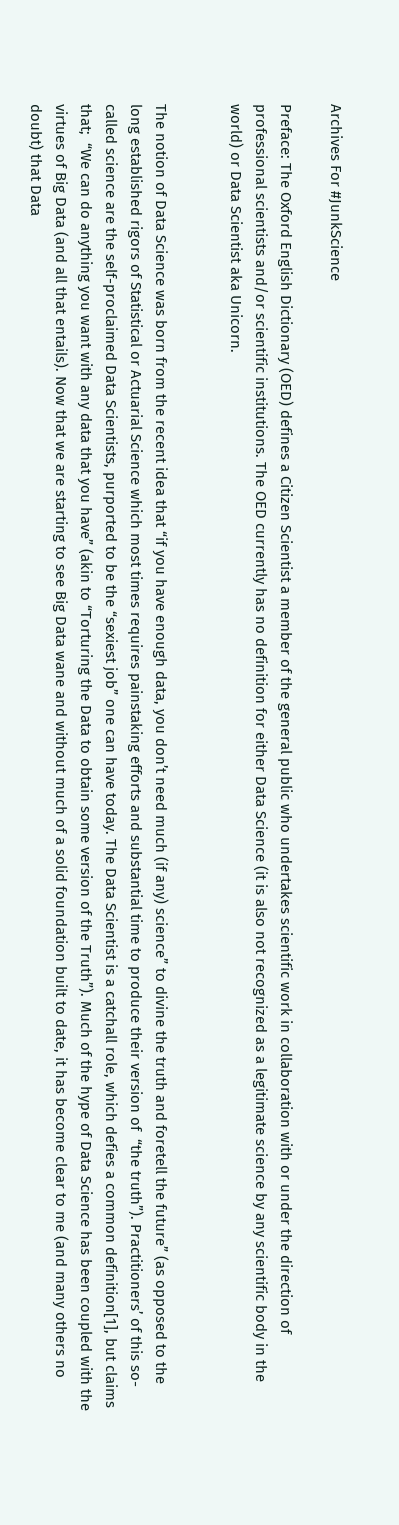Archives For #JunkScience

Preface: The Oxford English Dictionary (OED) defines a Citizen Scientist a member of the general public who undertakes scientific work in collaboration with or under the direction of professional scientists and/or scientific institutions. The OED currently has no definition for either Data Science (it is also not recognized as a legitimate science by any scientific body in the world) or Data Scientist aka Unicorn.


The notion of Data Science was born from the recent idea that “if you have enough data, you don’t need much (if any) science” to divine the truth and foretell the future” (as opposed to the long established rigors of Statistical or Actuarial Science which most times requires painstaking efforts and substantial time to produce their version of  “the truth”). Practitioners’ of this so-called science are the self-proclaimed Data Scientists, purported to be the “sexiest job” one can have today. The Data Scientist is a catchall role, which defies a common definition[1], but claims that;  “We can do anything you want with any data that you have” (akin to “Torturing the Data to obtain some version of the Truth”). Much of the hype of Data Science has been coupled with the virtues of Big Data (and all that entails). Now that we are starting to see Big Data wane and without much of a solid foundation built to date, it has become clear to me (and many others no doubt) that Data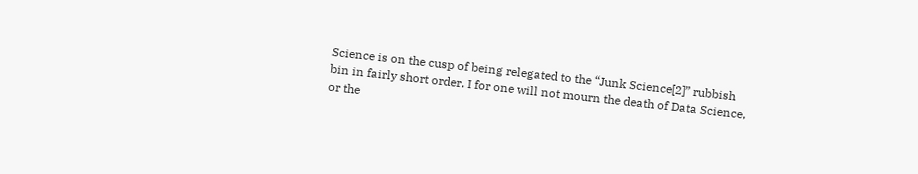Science is on the cusp of being relegated to the “Junk Science[2]” rubbish bin in fairly short order. I for one will not mourn the death of Data Science, or the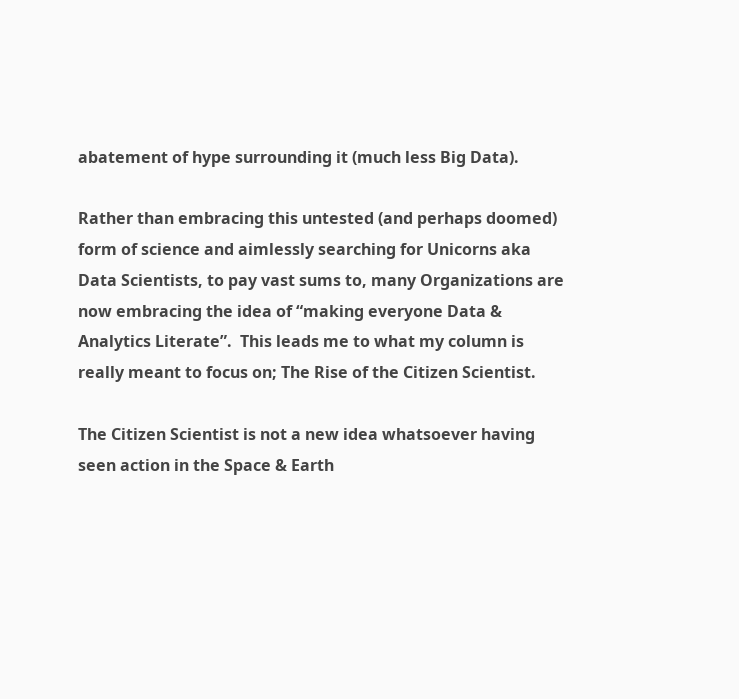abatement of hype surrounding it (much less Big Data).

Rather than embracing this untested (and perhaps doomed) form of science and aimlessly searching for Unicorns aka Data Scientists, to pay vast sums to, many Organizations are now embracing the idea of “making everyone Data & Analytics Literate”.  This leads me to what my column is really meant to focus on; The Rise of the Citizen Scientist.

The Citizen Scientist is not a new idea whatsoever having seen action in the Space & Earth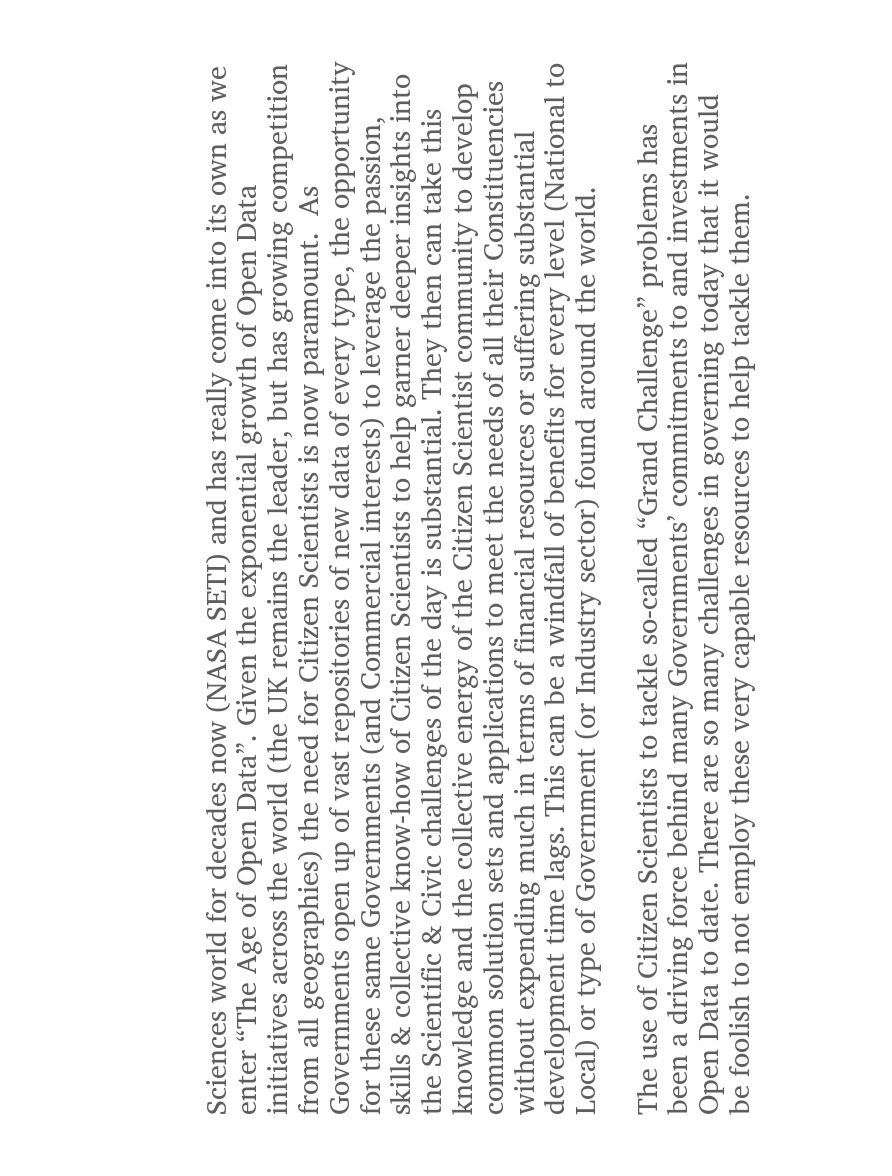Sciences world for decades now (NASA SETI) and has really come into its own as we enter “The Age of Open Data”. Given the exponential growth of Open Data initiatives across the world (the UK remains the leader, but has growing competition from all geographies) the need for Citizen Scientists is now paramount.  As Governments open up of vast repositories of new data of every type, the opportunity for these same Governments (and Commercial interests) to leverage the passion, skills & collective know-how of Citizen Scientists to help garner deeper insights into the Scientific & Civic challenges of the day is substantial. They then can take this knowledge and the collective energy of the Citizen Scientist community to develop common solution sets and applications to meet the needs of all their Constituencies without expending much in terms of financial resources or suffering substantial development time lags. This can be a windfall of benefits for every level (National to Local) or type of Government (or Industry sector) found around the world.

The use of Citizen Scientists to tackle so-called “Grand Challenge” problems has been a driving force behind many Governments’ commitments to and investments in Open Data to date. There are so many challenges in governing today that it would be foolish to not employ these very capable resources to help tackle them.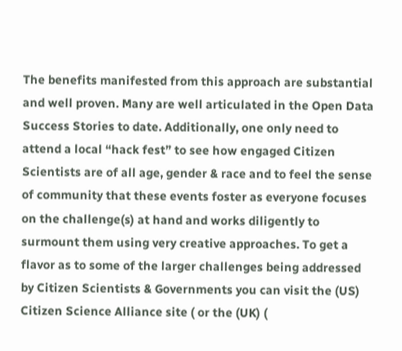The benefits manifested from this approach are substantial and well proven. Many are well articulated in the Open Data Success Stories to date. Additionally, one only need to attend a local “hack fest” to see how engaged Citizen Scientists are of all age, gender & race and to feel the sense of community that these events foster as everyone focuses on the challenge(s) at hand and works diligently to surmount them using very creative approaches. To get a flavor as to some of the larger challenges being addressed by Citizen Scientists & Governments you can visit the (US) Citizen Science Alliance site ( or the (UK) (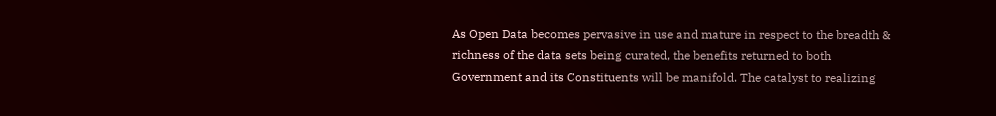As Open Data becomes pervasive in use and mature in respect to the breadth & richness of the data sets being curated, the benefits returned to both Government and its Constituents will be manifold. The catalyst to realizing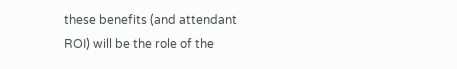these benefits (and attendant ROI) will be the role of the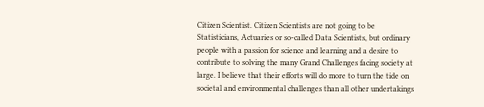Citizen Scientist. Citizen Scientists are not going to be Statisticians, Actuaries or so-called Data Scientists, but ordinary people with a passion for science and learning and a desire to contribute to solving the many Grand Challenges facing society at large. I believe that their efforts will do more to turn the tide on societal and environmental challenges than all other undertakings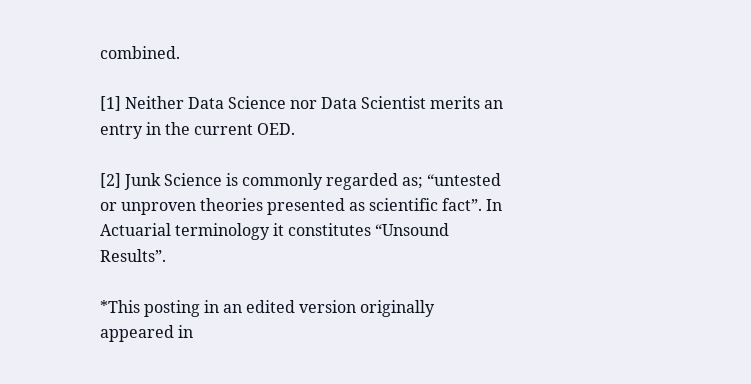combined.

[1] Neither Data Science nor Data Scientist merits an entry in the current OED.

[2] Junk Science is commonly regarded as; “untested or unproven theories presented as scientific fact”. In Actuarial terminology it constitutes “Unsound Results”.

*This posting in an edited version originally appeared in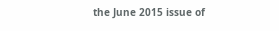the June 2015 issue of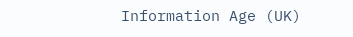Information Age (UK)